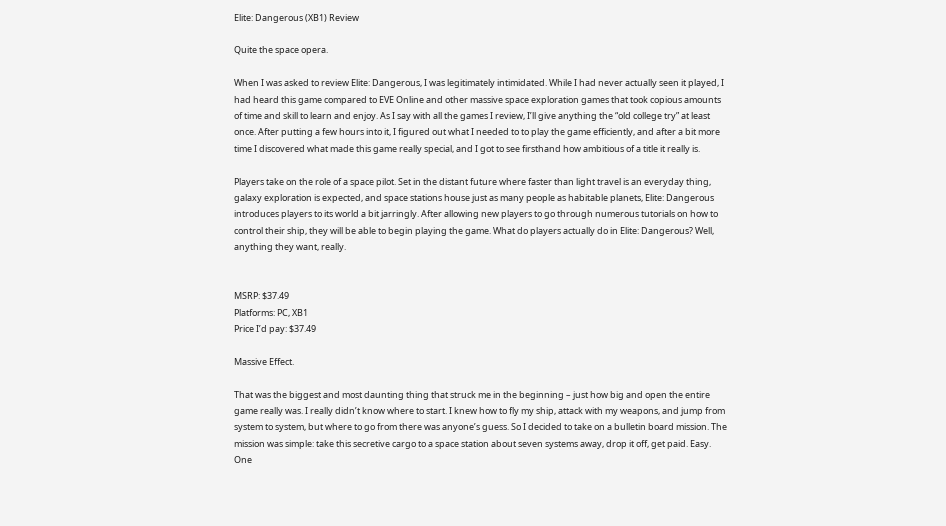Elite: Dangerous (XB1) Review

Quite the space opera.

When I was asked to review Elite: Dangerous, I was legitimately intimidated. While I had never actually seen it played, I had heard this game compared to EVE Online and other massive space exploration games that took copious amounts of time and skill to learn and enjoy. As I say with all the games I review, I’ll give anything the “old college try” at least once. After putting a few hours into it, I figured out what I needed to to play the game efficiently, and after a bit more time I discovered what made this game really special, and I got to see firsthand how ambitious of a title it really is.

Players take on the role of a space pilot. Set in the distant future where faster than light travel is an everyday thing, galaxy exploration is expected, and space stations house just as many people as habitable planets, Elite: Dangerous introduces players to its world a bit jarringly. After allowing new players to go through numerous tutorials on how to control their ship, they will be able to begin playing the game. What do players actually do in Elite: Dangerous? Well, anything they want, really.


MSRP: $37.49
Platforms: PC, XB1
Price I’d pay: $37.49

Massive Effect.

That was the biggest and most daunting thing that struck me in the beginning – just how big and open the entire game really was. I really didn’t know where to start. I knew how to fly my ship, attack with my weapons, and jump from system to system, but where to go from there was anyone’s guess. So I decided to take on a bulletin board mission. The mission was simple: take this secretive cargo to a space station about seven systems away, drop it off, get paid. Easy. One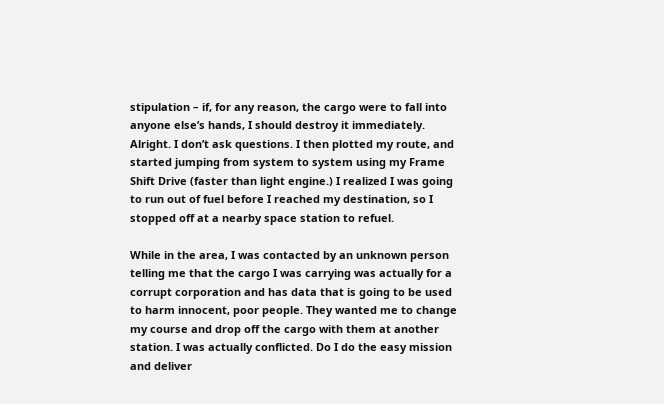stipulation – if, for any reason, the cargo were to fall into anyone else’s hands, I should destroy it immediately. Alright. I don’t ask questions. I then plotted my route, and started jumping from system to system using my Frame Shift Drive (faster than light engine.) I realized I was going to run out of fuel before I reached my destination, so I stopped off at a nearby space station to refuel.

While in the area, I was contacted by an unknown person telling me that the cargo I was carrying was actually for a corrupt corporation and has data that is going to be used to harm innocent, poor people. They wanted me to change my course and drop off the cargo with them at another station. I was actually conflicted. Do I do the easy mission and deliver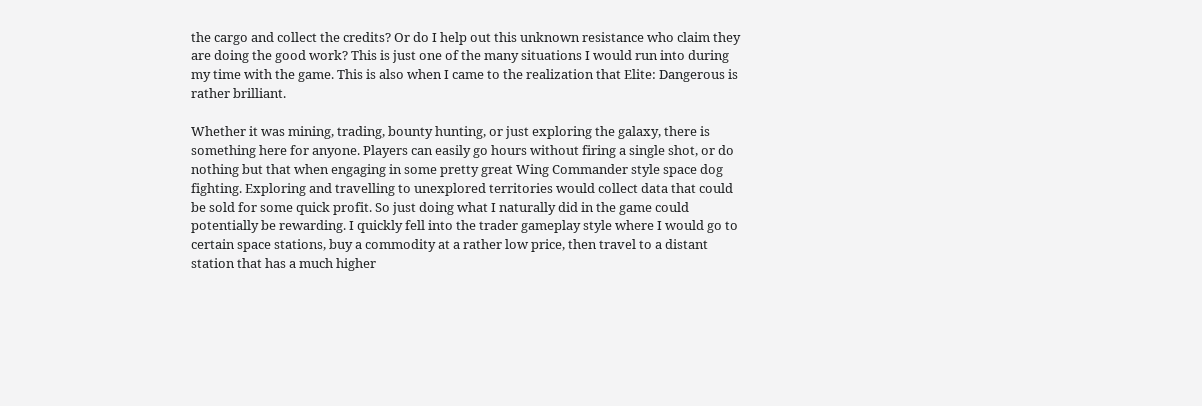the cargo and collect the credits? Or do I help out this unknown resistance who claim they are doing the good work? This is just one of the many situations I would run into during my time with the game. This is also when I came to the realization that Elite: Dangerous is rather brilliant.

Whether it was mining, trading, bounty hunting, or just exploring the galaxy, there is something here for anyone. Players can easily go hours without firing a single shot, or do nothing but that when engaging in some pretty great Wing Commander style space dog fighting. Exploring and travelling to unexplored territories would collect data that could be sold for some quick profit. So just doing what I naturally did in the game could potentially be rewarding. I quickly fell into the trader gameplay style where I would go to certain space stations, buy a commodity at a rather low price, then travel to a distant station that has a much higher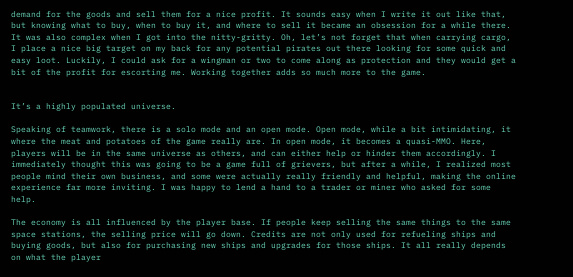demand for the goods and sell them for a nice profit. It sounds easy when I write it out like that, but knowing what to buy, when to buy it, and where to sell it became an obsession for a while there. It was also complex when I got into the nitty-gritty. Oh, let’s not forget that when carrying cargo, I place a nice big target on my back for any potential pirates out there looking for some quick and easy loot. Luckily, I could ask for a wingman or two to come along as protection and they would get a bit of the profit for escorting me. Working together adds so much more to the game.


It’s a highly populated universe.

Speaking of teamwork, there is a solo mode and an open mode. Open mode, while a bit intimidating, it where the meat and potatoes of the game really are. In open mode, it becomes a quasi-MMO. Here, players will be in the same universe as others, and can either help or hinder them accordingly. I immediately thought this was going to be a game full of grievers, but after a while, I realized most people mind their own business, and some were actually really friendly and helpful, making the online experience far more inviting. I was happy to lend a hand to a trader or miner who asked for some help.

The economy is all influenced by the player base. If people keep selling the same things to the same space stations, the selling price will go down. Credits are not only used for refueling ships and buying goods, but also for purchasing new ships and upgrades for those ships. It all really depends on what the player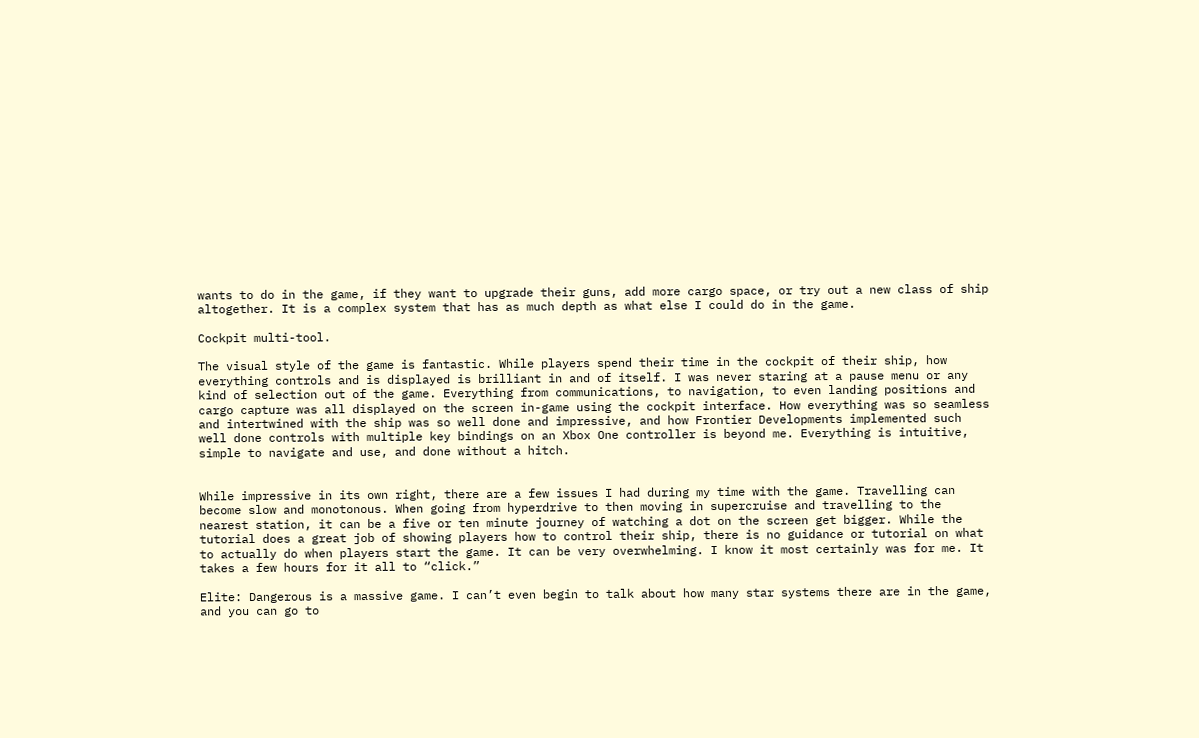wants to do in the game, if they want to upgrade their guns, add more cargo space, or try out a new class of ship altogether. It is a complex system that has as much depth as what else I could do in the game.

Cockpit multi-tool.

The visual style of the game is fantastic. While players spend their time in the cockpit of their ship, how everything controls and is displayed is brilliant in and of itself. I was never staring at a pause menu or any kind of selection out of the game. Everything from communications, to navigation, to even landing positions and cargo capture was all displayed on the screen in-game using the cockpit interface. How everything was so seamless and intertwined with the ship was so well done and impressive, and how Frontier Developments implemented such well done controls with multiple key bindings on an Xbox One controller is beyond me. Everything is intuitive, simple to navigate and use, and done without a hitch.


While impressive in its own right, there are a few issues I had during my time with the game. Travelling can become slow and monotonous. When going from hyperdrive to then moving in supercruise and travelling to the nearest station, it can be a five or ten minute journey of watching a dot on the screen get bigger. While the tutorial does a great job of showing players how to control their ship, there is no guidance or tutorial on what to actually do when players start the game. It can be very overwhelming. I know it most certainly was for me. It takes a few hours for it all to “click.”

Elite: Dangerous is a massive game. I can’t even begin to talk about how many star systems there are in the game, and you can go to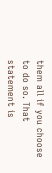them all if you choose to do so. That statement is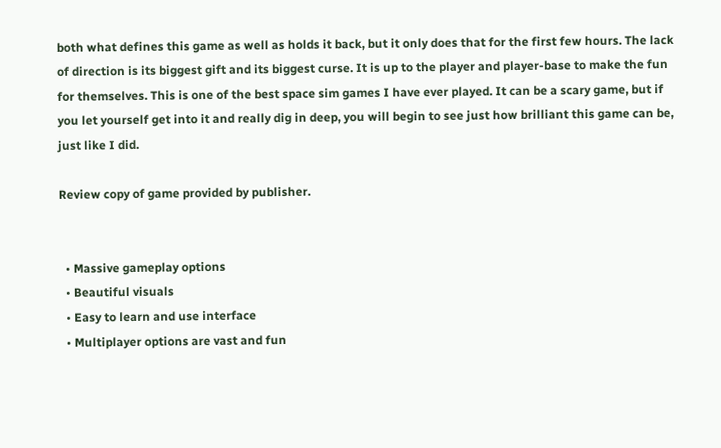both what defines this game as well as holds it back, but it only does that for the first few hours. The lack of direction is its biggest gift and its biggest curse. It is up to the player and player-base to make the fun for themselves. This is one of the best space sim games I have ever played. It can be a scary game, but if you let yourself get into it and really dig in deep, you will begin to see just how brilliant this game can be, just like I did.

Review copy of game provided by publisher.


  • Massive gameplay options
  • Beautiful visuals
  • Easy to learn and use interface
  • Multiplayer options are vast and fun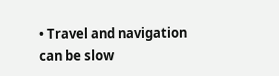• Travel and navigation can be slow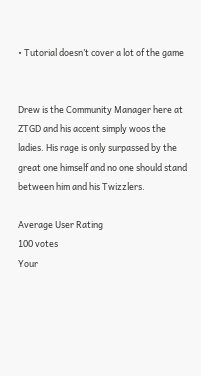• Tutorial doesn’t cover a lot of the game


Drew is the Community Manager here at ZTGD and his accent simply woos the ladies. His rage is only surpassed by the great one himself and no one should stand between him and his Twizzlers.

Average User Rating
100 votes
Your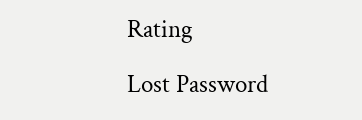Rating

Lost Password